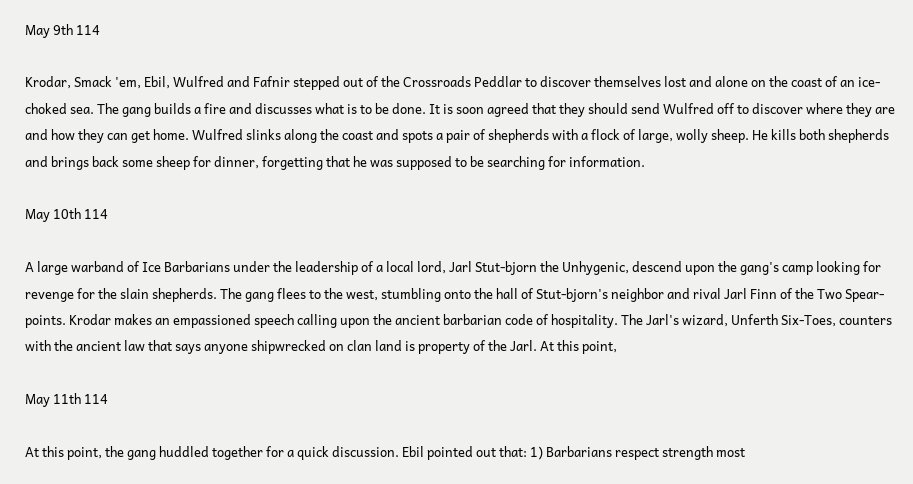May 9th 114

Krodar, Smack 'em, Ebil, Wulfred and Fafnir stepped out of the Crossroads Peddlar to discover themselves lost and alone on the coast of an ice-choked sea. The gang builds a fire and discusses what is to be done. It is soon agreed that they should send Wulfred off to discover where they are and how they can get home. Wulfred slinks along the coast and spots a pair of shepherds with a flock of large, wolly sheep. He kills both shepherds and brings back some sheep for dinner, forgetting that he was supposed to be searching for information.

May 10th 114

A large warband of Ice Barbarians under the leadership of a local lord, Jarl Stut-bjorn the Unhygenic, descend upon the gang's camp looking for revenge for the slain shepherds. The gang flees to the west, stumbling onto the hall of Stut-bjorn's neighbor and rival Jarl Finn of the Two Spear-points. Krodar makes an empassioned speech calling upon the ancient barbarian code of hospitality. The Jarl's wizard, Unferth Six-Toes, counters with the ancient law that says anyone shipwrecked on clan land is property of the Jarl. At this point,

May 11th 114

At this point, the gang huddled together for a quick discussion. Ebil pointed out that: 1) Barbarians respect strength most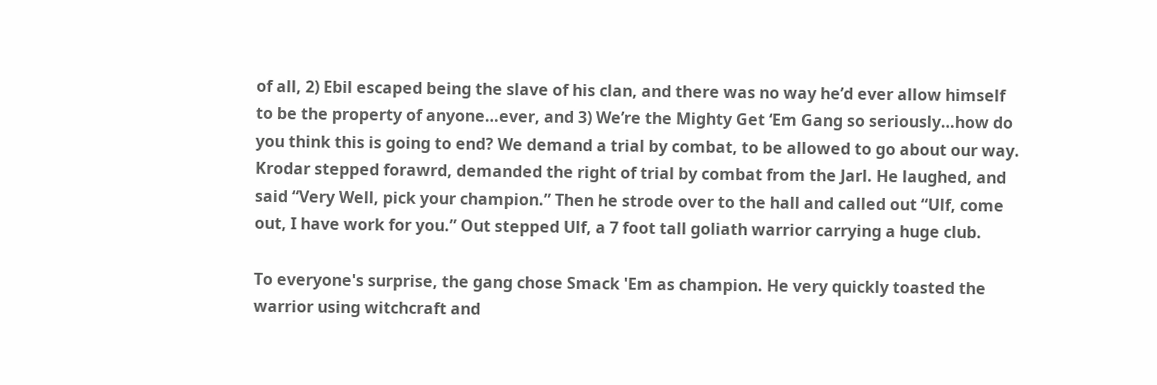of all, 2) Ebil escaped being the slave of his clan, and there was no way he’d ever allow himself to be the property of anyone…ever, and 3) We’re the Mighty Get ‘Em Gang so seriously…how do you think this is going to end? We demand a trial by combat, to be allowed to go about our way. Krodar stepped forawrd, demanded the right of trial by combat from the Jarl. He laughed, and said “Very Well, pick your champion.” Then he strode over to the hall and called out “Ulf, come out, I have work for you.” Out stepped Ulf, a 7 foot tall goliath warrior carrying a huge club.

To everyone's surprise, the gang chose Smack 'Em as champion. He very quickly toasted the warrior using witchcraft and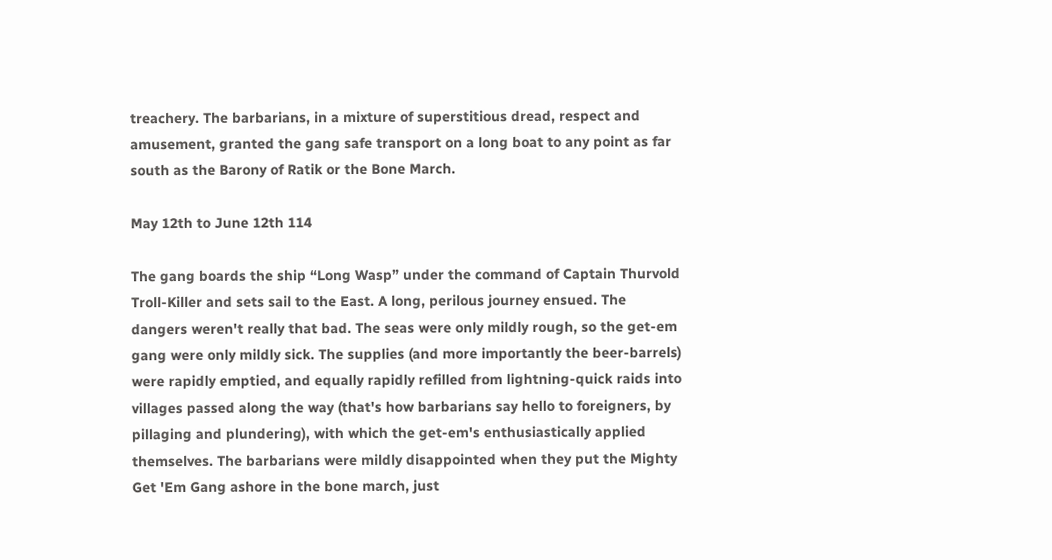treachery. The barbarians, in a mixture of superstitious dread, respect and amusement, granted the gang safe transport on a long boat to any point as far south as the Barony of Ratik or the Bone March.

May 12th to June 12th 114

The gang boards the ship “Long Wasp” under the command of Captain Thurvold Troll-Killer and sets sail to the East. A long, perilous journey ensued. The dangers weren't really that bad. The seas were only mildly rough, so the get-em gang were only mildly sick. The supplies (and more importantly the beer-barrels) were rapidly emptied, and equally rapidly refilled from lightning-quick raids into villages passed along the way (that's how barbarians say hello to foreigners, by pillaging and plundering), with which the get-em's enthusiastically applied themselves. The barbarians were mildly disappointed when they put the Mighty Get 'Em Gang ashore in the bone march, just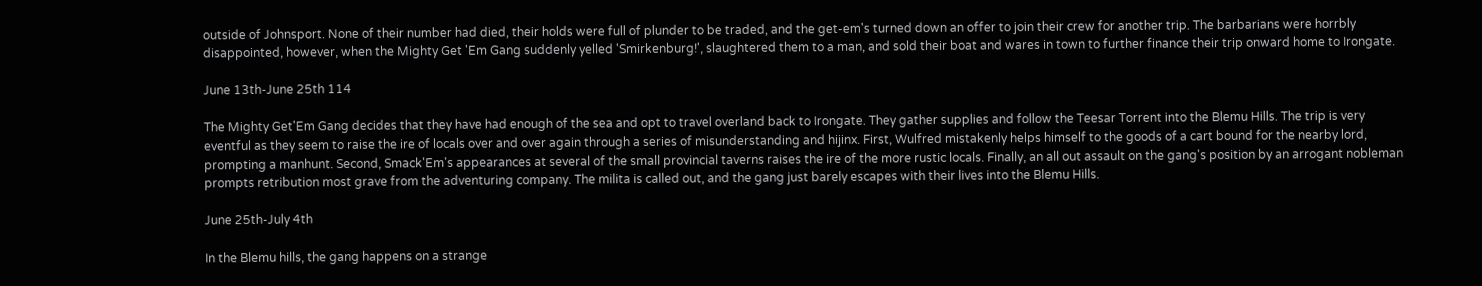outside of Johnsport. None of their number had died, their holds were full of plunder to be traded, and the get-em's turned down an offer to join their crew for another trip. The barbarians were horrbly disappointed, however, when the Mighty Get 'Em Gang suddenly yelled 'Smirkenburg!', slaughtered them to a man, and sold their boat and wares in town to further finance their trip onward home to Irongate.

June 13th-June 25th 114

The Mighty Get'Em Gang decides that they have had enough of the sea and opt to travel overland back to Irongate. They gather supplies and follow the Teesar Torrent into the Blemu Hills. The trip is very eventful as they seem to raise the ire of locals over and over again through a series of misunderstanding and hijinx. First, Wulfred mistakenly helps himself to the goods of a cart bound for the nearby lord, prompting a manhunt. Second, Smack'Em's appearances at several of the small provincial taverns raises the ire of the more rustic locals. Finally, an all out assault on the gang's position by an arrogant nobleman prompts retribution most grave from the adventuring company. The milita is called out, and the gang just barely escapes with their lives into the Blemu Hills.

June 25th-July 4th

In the Blemu hills, the gang happens on a strange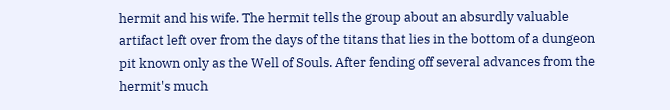hermit and his wife. The hermit tells the group about an absurdly valuable artifact left over from the days of the titans that lies in the bottom of a dungeon pit known only as the Well of Souls. After fending off several advances from the hermit's much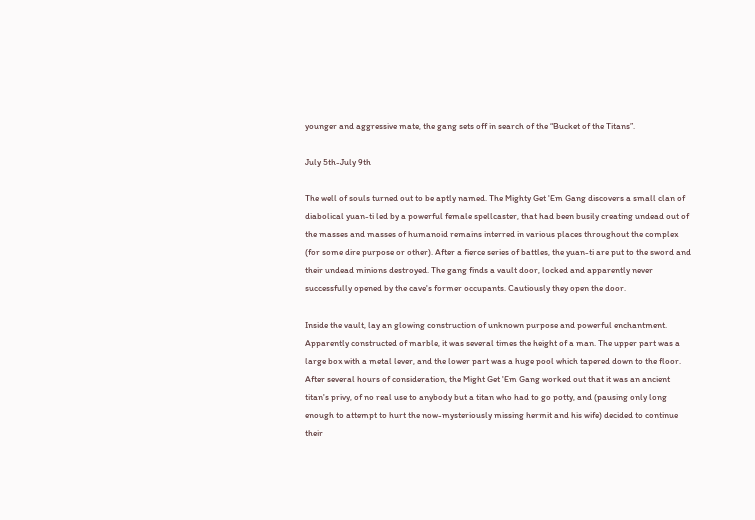younger and aggressive mate, the gang sets off in search of the “Bucket of the Titans”.

July 5th-July 9th

The well of souls turned out to be aptly named. The Mighty Get 'Em Gang discovers a small clan of diabolical yuan-ti led by a powerful female spellcaster, that had been busily creating undead out of the masses and masses of humanoid remains interred in various places throughout the complex (for some dire purpose or other). After a fierce series of battles, the yuan-ti are put to the sword and their undead minions destroyed. The gang finds a vault door, locked and apparently never successfully opened by the cave's former occupants. Cautiously they open the door.

Inside the vault, lay an glowing construction of unknown purpose and powerful enchantment. Apparently constructed of marble, it was several times the height of a man. The upper part was a large box with a metal lever, and the lower part was a huge pool which tapered down to the floor. After several hours of consideration, the Might Get 'Em Gang worked out that it was an ancient titan's privy, of no real use to anybody but a titan who had to go potty, and (pausing only long enough to attempt to hurt the now-mysteriously missing hermit and his wife) decided to continue their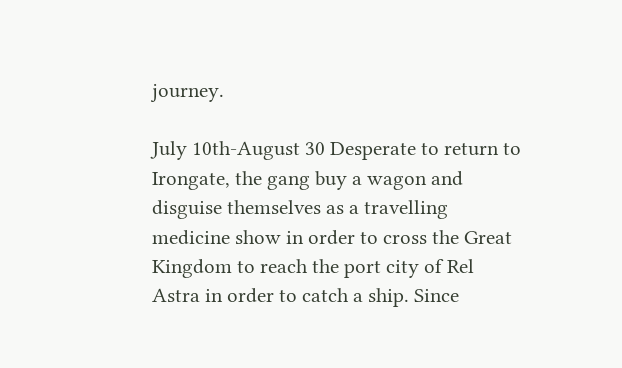journey.

July 10th-August 30 Desperate to return to Irongate, the gang buy a wagon and disguise themselves as a travelling medicine show in order to cross the Great Kingdom to reach the port city of Rel Astra in order to catch a ship. Since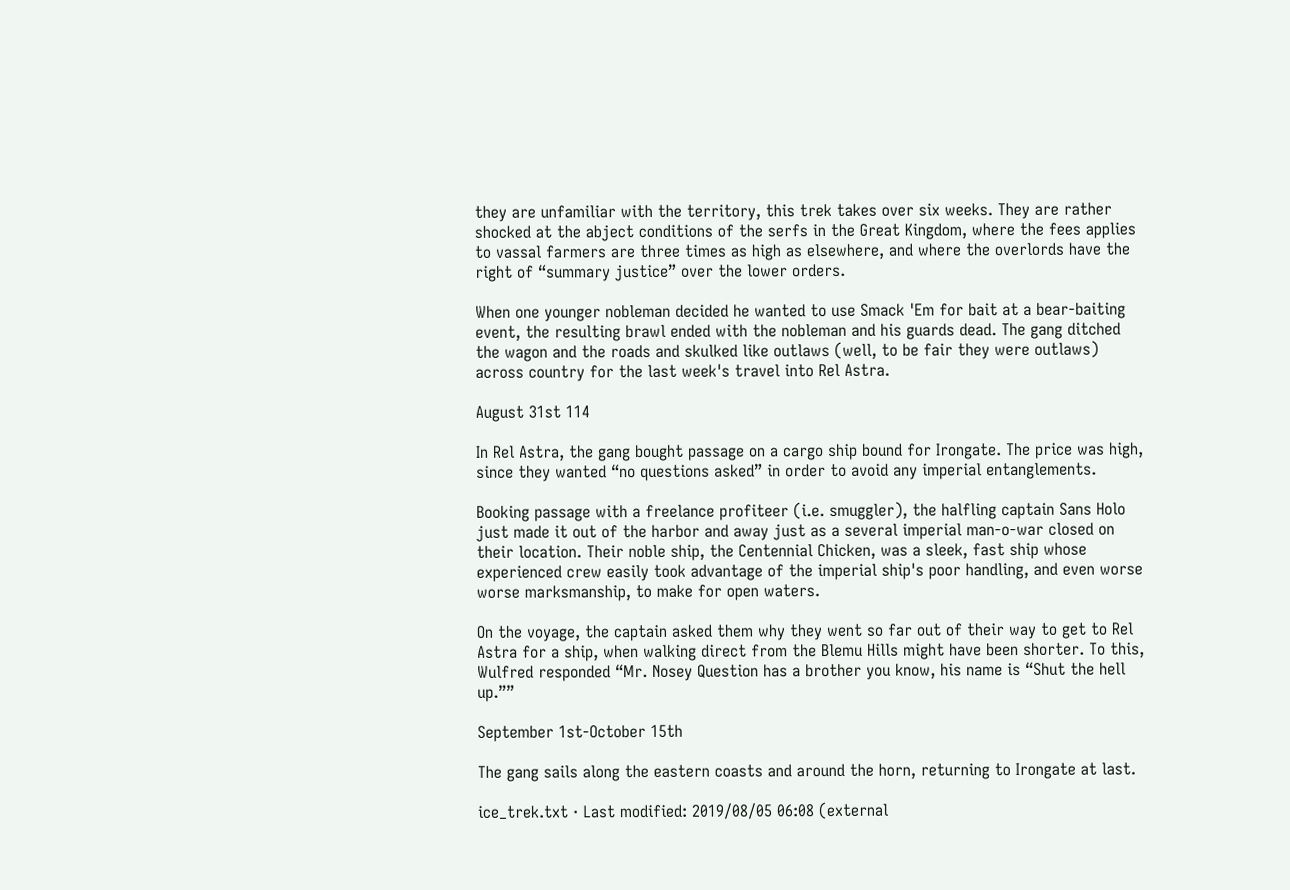they are unfamiliar with the territory, this trek takes over six weeks. They are rather shocked at the abject conditions of the serfs in the Great Kingdom, where the fees applies to vassal farmers are three times as high as elsewhere, and where the overlords have the right of “summary justice” over the lower orders.

When one younger nobleman decided he wanted to use Smack 'Em for bait at a bear-baiting event, the resulting brawl ended with the nobleman and his guards dead. The gang ditched the wagon and the roads and skulked like outlaws (well, to be fair they were outlaws) across country for the last week's travel into Rel Astra.

August 31st 114

In Rel Astra, the gang bought passage on a cargo ship bound for Irongate. The price was high, since they wanted “no questions asked” in order to avoid any imperial entanglements.

Booking passage with a freelance profiteer (i.e. smuggler), the halfling captain Sans Holo just made it out of the harbor and away just as a several imperial man-o-war closed on their location. Their noble ship, the Centennial Chicken, was a sleek, fast ship whose experienced crew easily took advantage of the imperial ship's poor handling, and even worse worse marksmanship, to make for open waters.

On the voyage, the captain asked them why they went so far out of their way to get to Rel Astra for a ship, when walking direct from the Blemu Hills might have been shorter. To this, Wulfred responded “Mr. Nosey Question has a brother you know, his name is “Shut the hell up.””

September 1st-October 15th

The gang sails along the eastern coasts and around the horn, returning to Irongate at last.

ice_trek.txt · Last modified: 2019/08/05 06:08 (external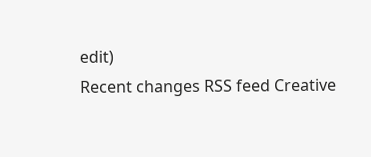edit)
Recent changes RSS feed Creative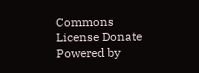Commons License Donate Powered by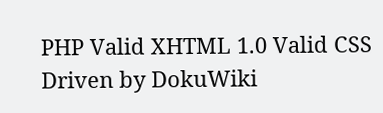PHP Valid XHTML 1.0 Valid CSS Driven by DokuWiki